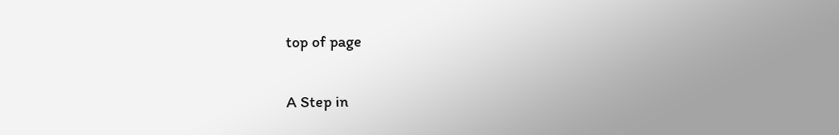top of page

A Step in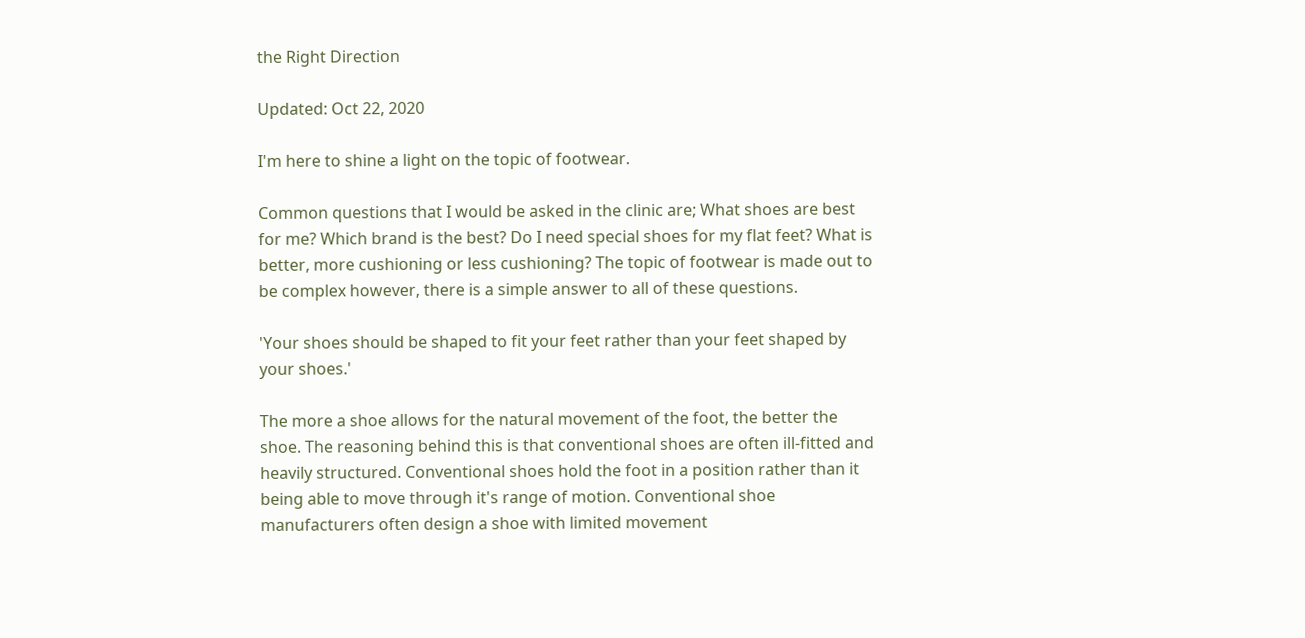the Right Direction

Updated: Oct 22, 2020

I'm here to shine a light on the topic of footwear.

Common questions that I would be asked in the clinic are; What shoes are best for me? Which brand is the best? Do I need special shoes for my flat feet? What is better, more cushioning or less cushioning? The topic of footwear is made out to be complex however, there is a simple answer to all of these questions.

'Your shoes should be shaped to fit your feet rather than your feet shaped by your shoes.'

The more a shoe allows for the natural movement of the foot, the better the shoe. The reasoning behind this is that conventional shoes are often ill-fitted and heavily structured. Conventional shoes hold the foot in a position rather than it being able to move through it's range of motion. Conventional shoe manufacturers often design a shoe with limited movement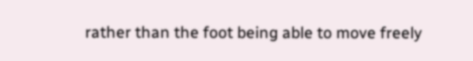rather than the foot being able to move freely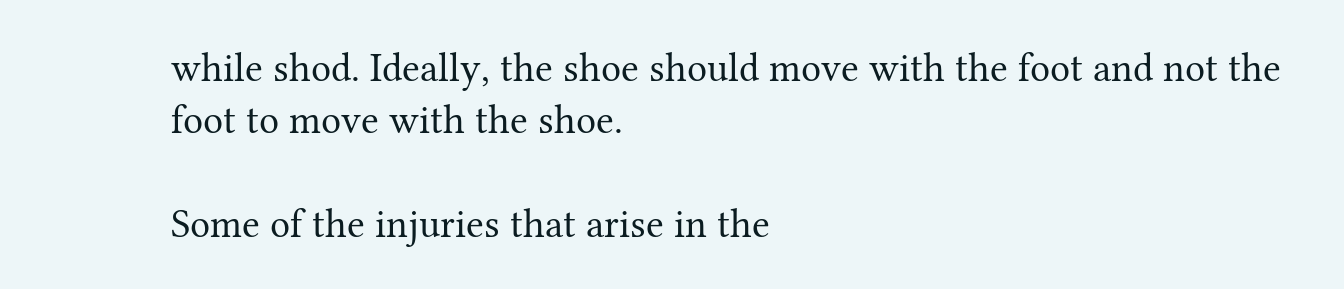while shod. Ideally, the shoe should move with the foot and not the foot to move with the shoe.

Some of the injuries that arise in the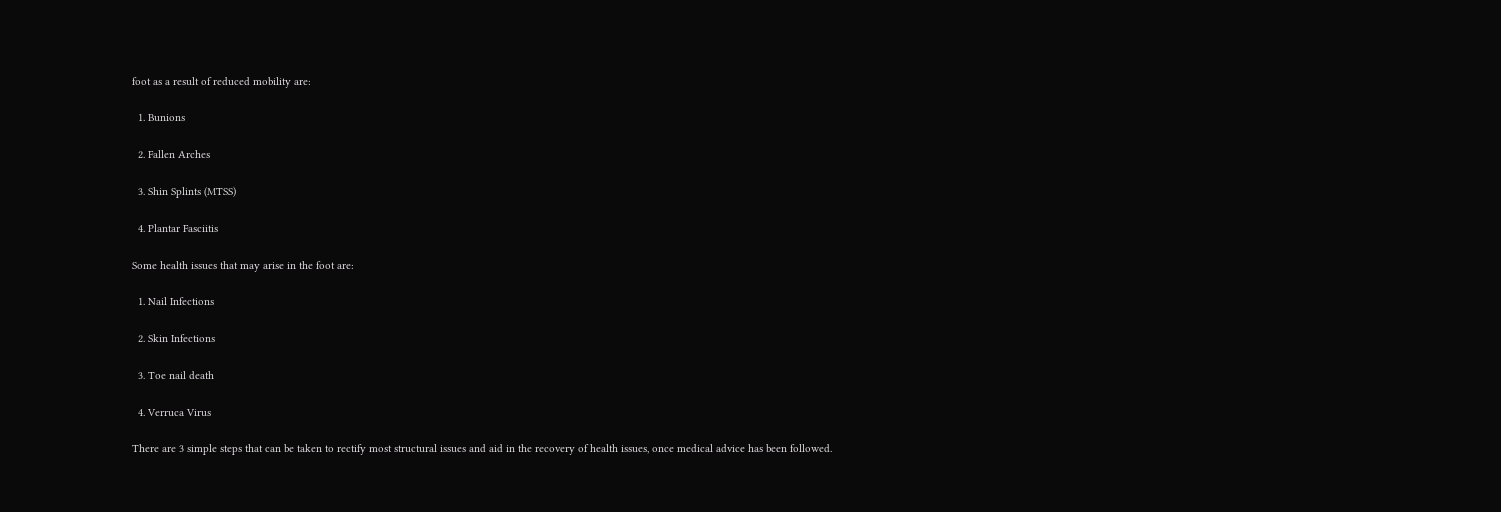foot as a result of reduced mobility are:

  1. Bunions

  2. Fallen Arches

  3. Shin Splints (MTSS)

  4. Plantar Fasciitis

Some health issues that may arise in the foot are:

  1. Nail Infections

  2. Skin Infections

  3. Toe nail death

  4. Verruca Virus

There are 3 simple steps that can be taken to rectify most structural issues and aid in the recovery of health issues, once medical advice has been followed.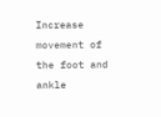Increase movement of the foot and ankle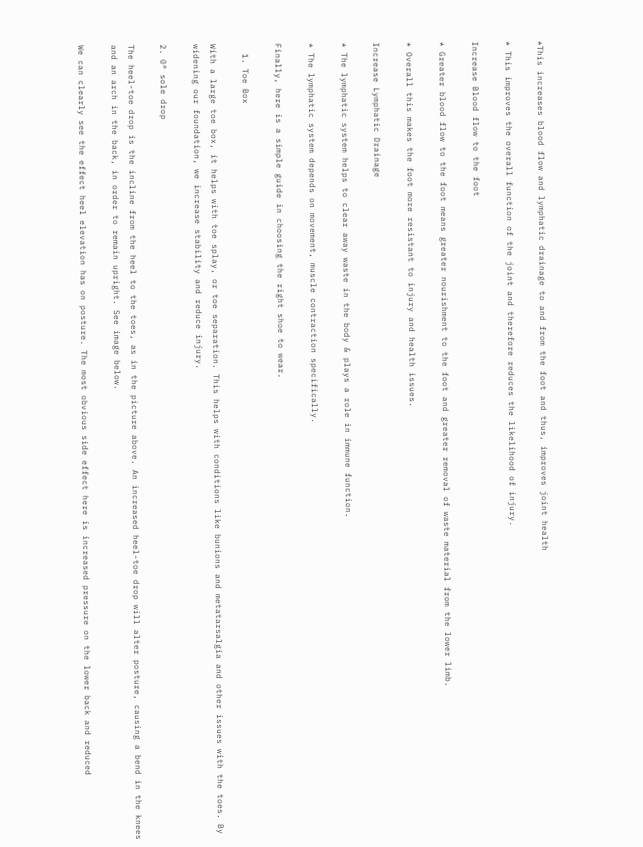*This increases blood flow and lymphatic drainage to and from the foot and thus, improves joint health

* This improves the overall function of the joint and therefore reduces the likelihood of injury.

Increase Blood flow to the foot

* Greater blood flow to the foot means greater nourishment to the foot and greater removal of waste material from the lower limb.

* Overall this makes the foot more resistant to injury and health issues.

Increase Lymphatic Drainage

* The lymphatic system helps to clear away waste in the body & plays a role in immune function.

* The lymphatic system depends on movement, muscle contraction specifically.

Finally, here is a simple guide in choosing the right shoe to wear.

  1. Toe Box

With a large toe box, it helps with toe splay, or toe separation. This helps with conditions like bunions and metatarsalgia and other issues with the toes. By widening our foundation, we increase stability and reduce injury.

2. 0° sole drop

The heel-toe drop is the incline from the heel to the toes, as in the picture above. An increased heel-toe drop will alter posture, causing a bend in the knees and an arch in the back, in order to remain upright. See image below.

We can clearly see the effect heel elevation has on posture. The most obvious side effect here is increased pressure on the lower back and reduced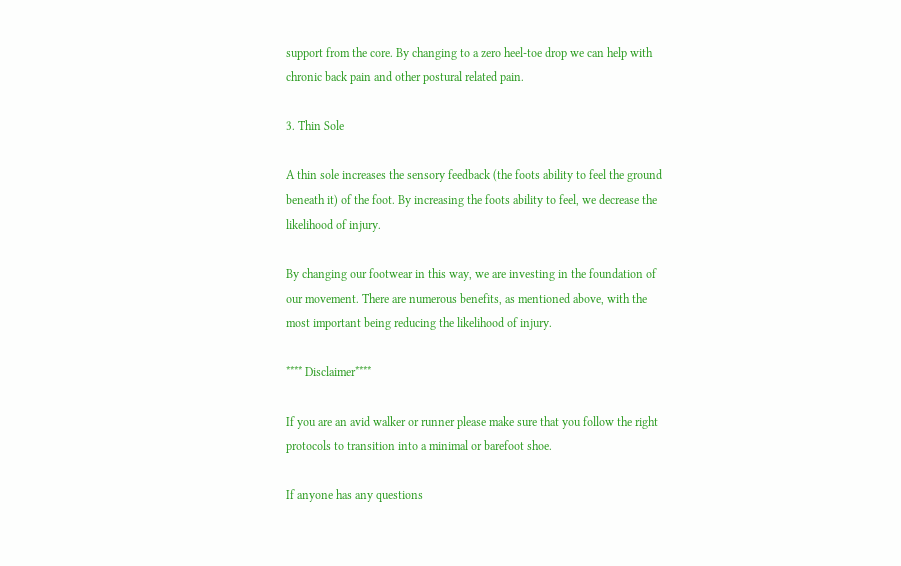support from the core. By changing to a zero heel-toe drop we can help with chronic back pain and other postural related pain.

3. Thin Sole

A thin sole increases the sensory feedback (the foots ability to feel the ground beneath it) of the foot. By increasing the foots ability to feel, we decrease the likelihood of injury.

By changing our footwear in this way, we are investing in the foundation of our movement. There are numerous benefits, as mentioned above, with the most important being reducing the likelihood of injury.

**** Disclaimer****

If you are an avid walker or runner please make sure that you follow the right protocols to transition into a minimal or barefoot shoe.

If anyone has any questions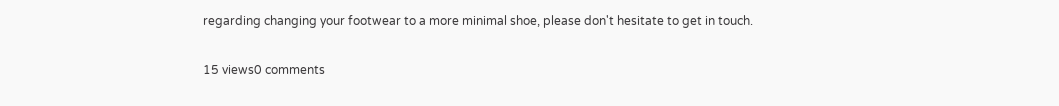regarding changing your footwear to a more minimal shoe, please don't hesitate to get in touch.

15 views0 comments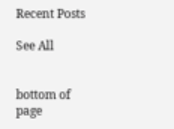Recent Posts

See All


bottom of page